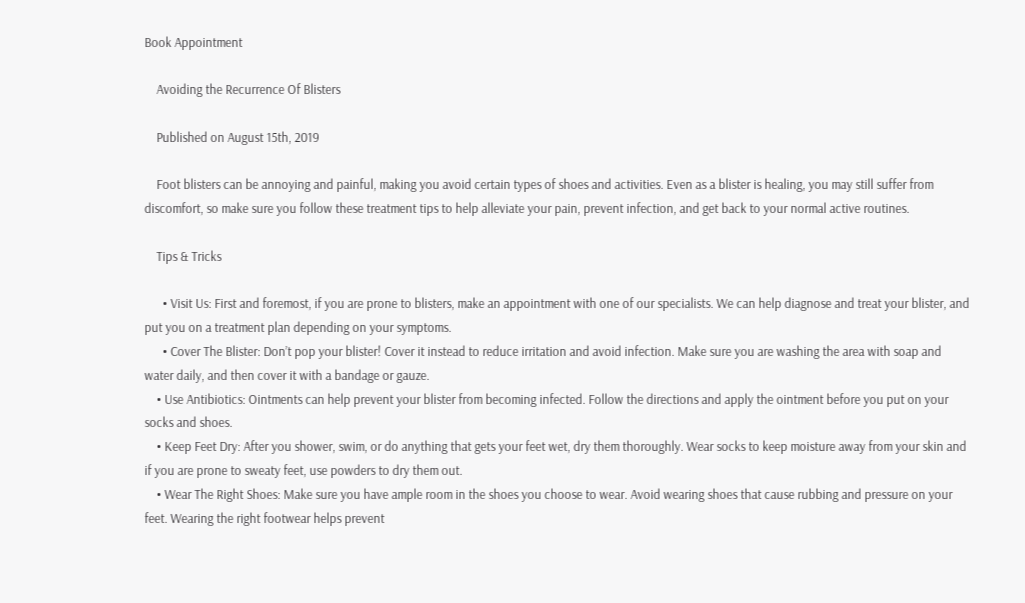Book Appointment

    Avoiding the Recurrence Of Blisters

    Published on August 15th, 2019

    Foot blisters can be annoying and painful, making you avoid certain types of shoes and activities. Even as a blister is healing, you may still suffer from discomfort, so make sure you follow these treatment tips to help alleviate your pain, prevent infection, and get back to your normal active routines.

    Tips & Tricks

      • Visit Us: First and foremost, if you are prone to blisters, make an appointment with one of our specialists. We can help diagnose and treat your blister, and put you on a treatment plan depending on your symptoms.
      • Cover The Blister: Don’t pop your blister! Cover it instead to reduce irritation and avoid infection. Make sure you are washing the area with soap and water daily, and then cover it with a bandage or gauze.
    • Use Antibiotics: Ointments can help prevent your blister from becoming infected. Follow the directions and apply the ointment before you put on your socks and shoes.
    • Keep Feet Dry: After you shower, swim, or do anything that gets your feet wet, dry them thoroughly. Wear socks to keep moisture away from your skin and if you are prone to sweaty feet, use powders to dry them out.
    • Wear The Right Shoes: Make sure you have ample room in the shoes you choose to wear. Avoid wearing shoes that cause rubbing and pressure on your feet. Wearing the right footwear helps prevent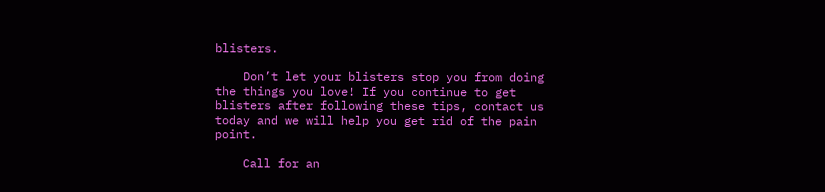blisters.

    Don’t let your blisters stop you from doing the things you love! If you continue to get blisters after following these tips, contact us today and we will help you get rid of the pain point.

    Call for an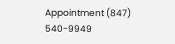Appointment (847) 540-9949